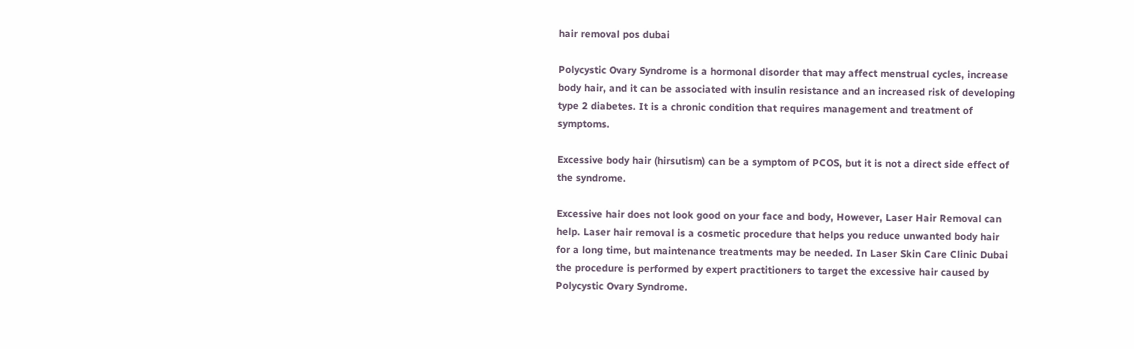hair removal pos dubai

Polycystic Ovary Syndrome is a hormonal disorder that may affect menstrual cycles, increase body hair, and it can be associated with insulin resistance and an increased risk of developing type 2 diabetes. It is a chronic condition that requires management and treatment of symptoms.

Excessive body hair (hirsutism) can be a symptom of PCOS, but it is not a direct side effect of the syndrome.

Excessive hair does not look good on your face and body, However, Laser Hair Removal can help. Laser hair removal is a cosmetic procedure that helps you reduce unwanted body hair for a long time, but maintenance treatments may be needed. In Laser Skin Care Clinic Dubai the procedure is performed by expert practitioners to target the excessive hair caused by Polycystic Ovary Syndrome.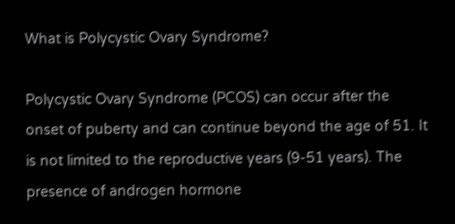What is Polycystic Ovary Syndrome?

Polycystic Ovary Syndrome (PCOS) can occur after the onset of puberty and can continue beyond the age of 51. It is not limited to the reproductive years (9-51 years). The presence of androgen hormone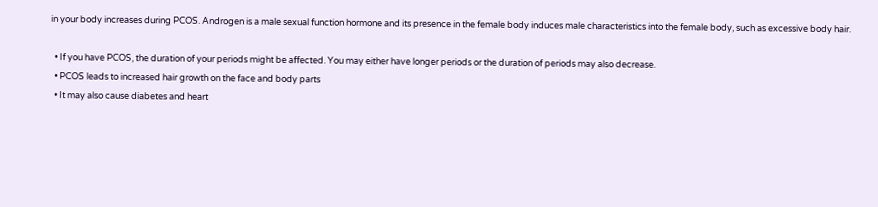in your body increases during PCOS. Androgen is a male sexual function hormone and its presence in the female body induces male characteristics into the female body, such as excessive body hair.

  • If you have PCOS, the duration of your periods might be affected. You may either have longer periods or the duration of periods may also decrease.
  • PCOS leads to increased hair growth on the face and body parts
  • It may also cause diabetes and heart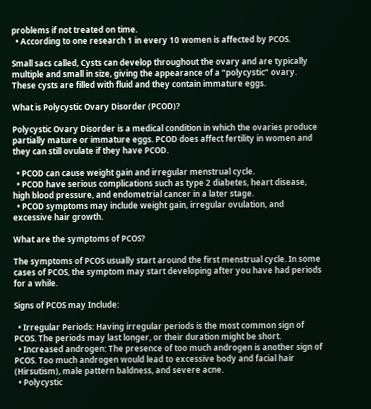problems if not treated on time.
  • According to one research 1 in every 10 women is affected by PCOS.

Small sacs called, Cysts can develop throughout the ovary and are typically multiple and small in size, giving the appearance of a “polycystic” ovary. These cysts are filled with fluid and they contain immature eggs.

What is Polycystic Ovary Disorder (PCOD)?

Polycystic Ovary Disorder is a medical condition in which the ovaries produce partially mature or immature eggs. PCOD does affect fertility in women and they can still ovulate if they have PCOD.

  • PCOD can cause weight gain and irregular menstrual cycle.
  • PCOD have serious complications such as type 2 diabetes, heart disease, high blood pressure, and endometrial cancer in a later stage.
  • PCOD symptoms may include weight gain, irregular ovulation, and excessive hair growth.

What are the symptoms of PCOS?

The symptoms of PCOS usually start around the first menstrual cycle. In some cases of PCOS, the symptom may start developing after you have had periods for a while.

Signs of PCOS may Include:

  • Irregular Periods: Having irregular periods is the most common sign of PCOS. The periods may last longer, or their duration might be short.
  • Increased androgen: The presence of too much androgen is another sign of PCOS. Too much androgen would lead to excessive body and facial hair (Hirsutism), male pattern baldness, and severe acne.
  • Polycystic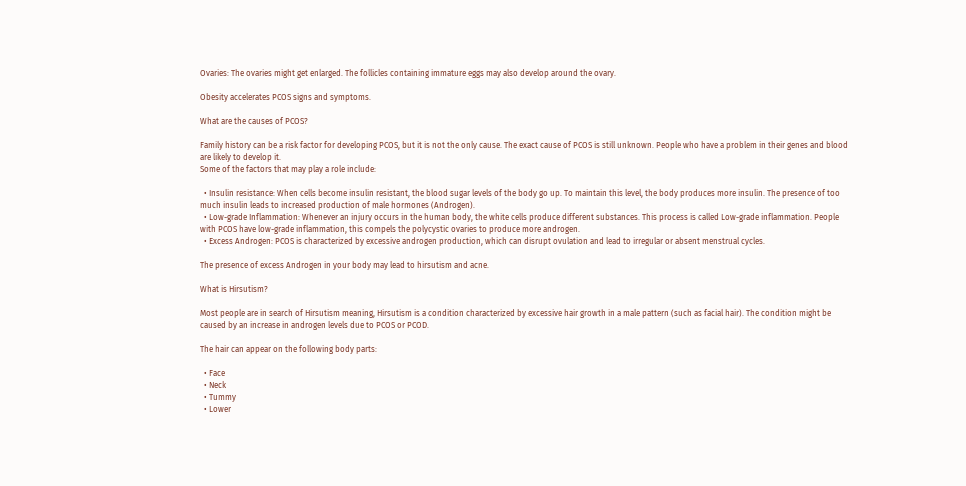Ovaries: The ovaries might get enlarged. The follicles containing immature eggs may also develop around the ovary.

Obesity accelerates PCOS signs and symptoms.

What are the causes of PCOS?

Family history can be a risk factor for developing PCOS, but it is not the only cause. The exact cause of PCOS is still unknown. People who have a problem in their genes and blood are likely to develop it.
Some of the factors that may play a role include:

  • Insulin resistance: When cells become insulin resistant, the blood sugar levels of the body go up. To maintain this level, the body produces more insulin. The presence of too much insulin leads to increased production of male hormones (Androgen).
  • Low-grade Inflammation: Whenever an injury occurs in the human body, the white cells produce different substances. This process is called Low-grade inflammation. People with PCOS have low-grade inflammation, this compels the polycystic ovaries to produce more androgen.
  • Excess Androgen: PCOS is characterized by excessive androgen production, which can disrupt ovulation and lead to irregular or absent menstrual cycles.

The presence of excess Androgen in your body may lead to hirsutism and acne.

What is Hirsutism?

Most people are in search of Hirsutism meaning, Hirsutism is a condition characterized by excessive hair growth in a male pattern (such as facial hair). The condition might be caused by an increase in androgen levels due to PCOS or PCOD.

The hair can appear on the following body parts:

  • Face
  • Neck
  • Tummy
  • Lower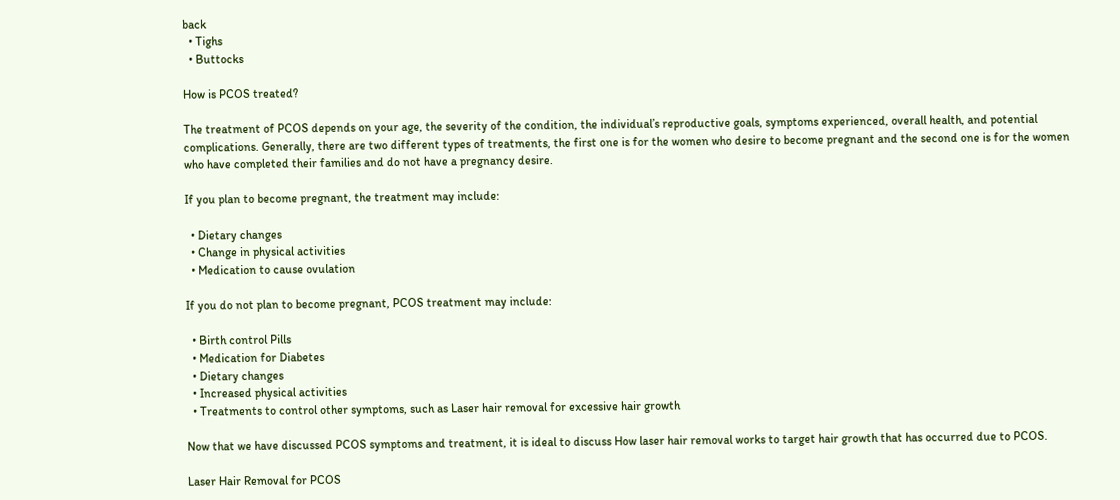back
  • Tighs
  • Buttocks

How is PCOS treated?

The treatment of PCOS depends on your age, the severity of the condition, the individual’s reproductive goals, symptoms experienced, overall health, and potential complications. Generally, there are two different types of treatments, the first one is for the women who desire to become pregnant and the second one is for the women who have completed their families and do not have a pregnancy desire.

If you plan to become pregnant, the treatment may include:

  • Dietary changes
  • Change in physical activities
  • Medication to cause ovulation

If you do not plan to become pregnant, PCOS treatment may include:

  • Birth control Pills
  • Medication for Diabetes
  • Dietary changes
  • Increased physical activities
  • Treatments to control other symptoms, such as Laser hair removal for excessive hair growth

Now that we have discussed PCOS symptoms and treatment, it is ideal to discuss How laser hair removal works to target hair growth that has occurred due to PCOS.

Laser Hair Removal for PCOS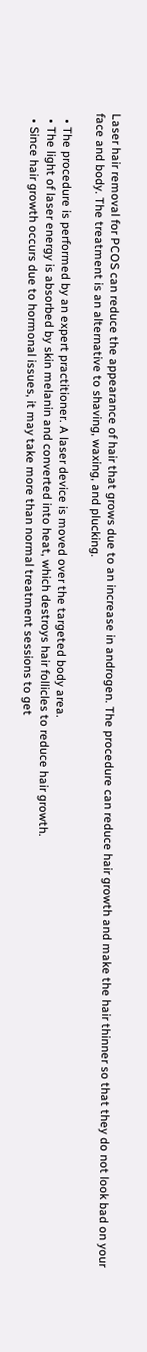Laser hair removal for PCOS can reduce the appearance of hair that grows due to an increase in androgen. The procedure can reduce hair growth and make the hair thinner so that they do not look bad on your face and body. The treatment is an alternative to shaving, waxing, and plucking.

  • The procedure is performed by an expert practitioner. A laser device is moved over the targeted body area.
  • The light of laser energy is absorbed by skin melanin and converted into heat, which destroys hair follicles to reduce hair growth.
  • Since hair growth occurs due to hormonal issues, it may take more than normal treatment sessions to get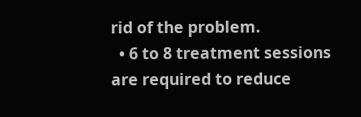rid of the problem.
  • 6 to 8 treatment sessions are required to reduce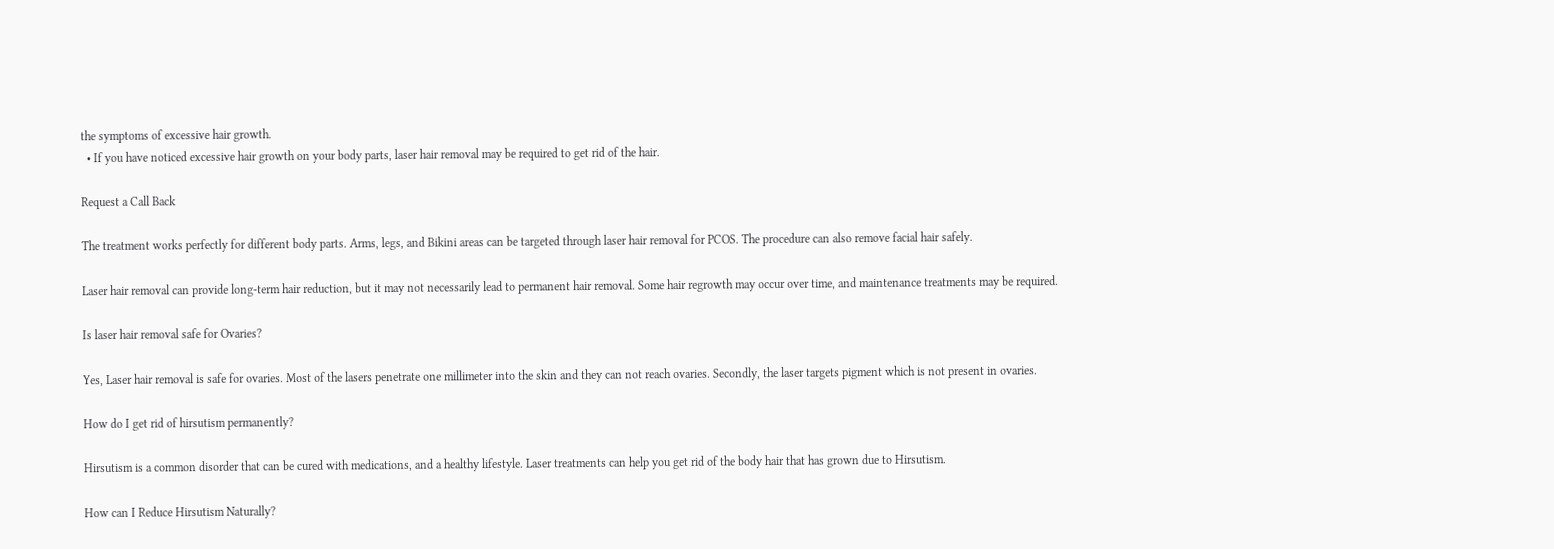the symptoms of excessive hair growth.
  • If you have noticed excessive hair growth on your body parts, laser hair removal may be required to get rid of the hair.

Request a Call Back

The treatment works perfectly for different body parts. Arms, legs, and Bikini areas can be targeted through laser hair removal for PCOS. The procedure can also remove facial hair safely.

Laser hair removal can provide long-term hair reduction, but it may not necessarily lead to permanent hair removal. Some hair regrowth may occur over time, and maintenance treatments may be required.

Is laser hair removal safe for Ovaries?

Yes, Laser hair removal is safe for ovaries. Most of the lasers penetrate one millimeter into the skin and they can not reach ovaries. Secondly, the laser targets pigment which is not present in ovaries.

How do I get rid of hirsutism permanently?

Hirsutism is a common disorder that can be cured with medications, and a healthy lifestyle. Laser treatments can help you get rid of the body hair that has grown due to Hirsutism.

How can I Reduce Hirsutism Naturally?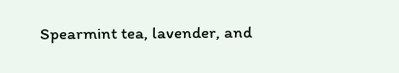Spearmint tea, lavender, and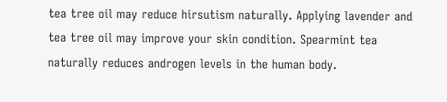tea tree oil may reduce hirsutism naturally. Applying lavender and tea tree oil may improve your skin condition. Spearmint tea naturally reduces androgen levels in the human body.